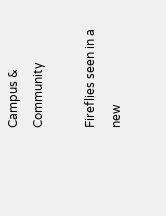Campus & Community

Fireflies seen in a new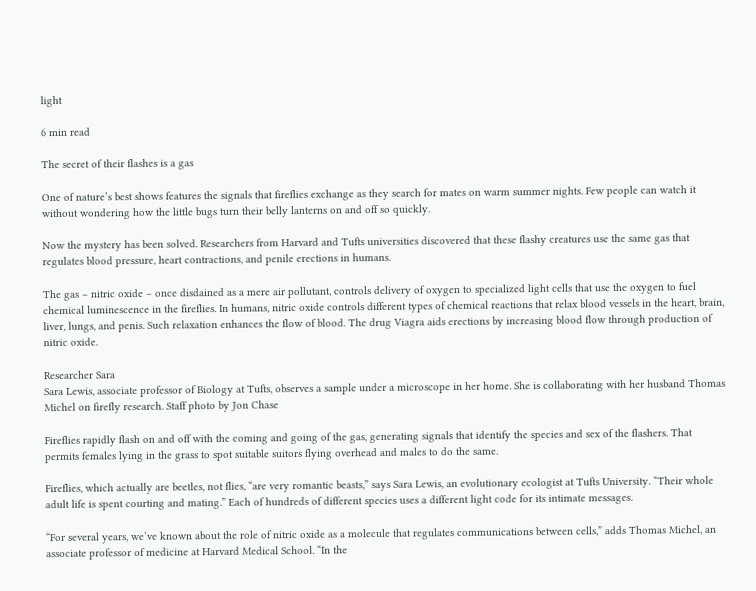light

6 min read

The secret of their flashes is a gas

One of nature’s best shows features the signals that fireflies exchange as they search for mates on warm summer nights. Few people can watch it without wondering how the little bugs turn their belly lanterns on and off so quickly.

Now the mystery has been solved. Researchers from Harvard and Tufts universities discovered that these flashy creatures use the same gas that regulates blood pressure, heart contractions, and penile erections in humans.

The gas – nitric oxide – once disdained as a mere air pollutant, controls delivery of oxygen to specialized light cells that use the oxygen to fuel chemical luminescence in the fireflies. In humans, nitric oxide controls different types of chemical reactions that relax blood vessels in the heart, brain, liver, lungs, and penis. Such relaxation enhances the flow of blood. The drug Viagra aids erections by increasing blood flow through production of nitric oxide.

Researcher Sara
Sara Lewis, associate professor of Biology at Tufts, observes a sample under a microscope in her home. She is collaborating with her husband Thomas Michel on firefly research. Staff photo by Jon Chase

Fireflies rapidly flash on and off with the coming and going of the gas, generating signals that identify the species and sex of the flashers. That permits females lying in the grass to spot suitable suitors flying overhead and males to do the same.

Fireflies, which actually are beetles, not flies, “are very romantic beasts,” says Sara Lewis, an evolutionary ecologist at Tufts University. “Their whole adult life is spent courting and mating.” Each of hundreds of different species uses a different light code for its intimate messages.

“For several years, we’ve known about the role of nitric oxide as a molecule that regulates communications between cells,” adds Thomas Michel, an associate professor of medicine at Harvard Medical School. “In the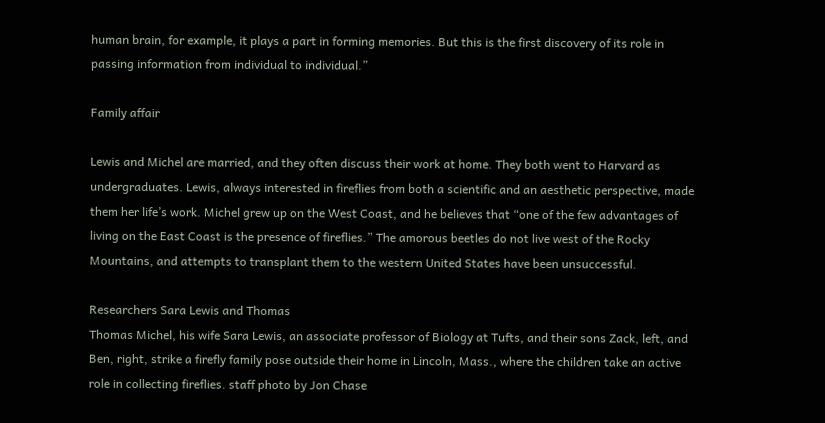human brain, for example, it plays a part in forming memories. But this is the first discovery of its role in passing information from individual to individual.”

Family affair

Lewis and Michel are married, and they often discuss their work at home. They both went to Harvard as undergraduates. Lewis, always interested in fireflies from both a scientific and an aesthetic perspective, made them her life’s work. Michel grew up on the West Coast, and he believes that “one of the few advantages of living on the East Coast is the presence of fireflies.” The amorous beetles do not live west of the Rocky Mountains, and attempts to transplant them to the western United States have been unsuccessful.

Researchers Sara Lewis and Thomas
Thomas Michel, his wife Sara Lewis, an associate professor of Biology at Tufts, and their sons Zack, left, and Ben, right, strike a firefly family pose outside their home in Lincoln, Mass., where the children take an active role in collecting fireflies. staff photo by Jon Chase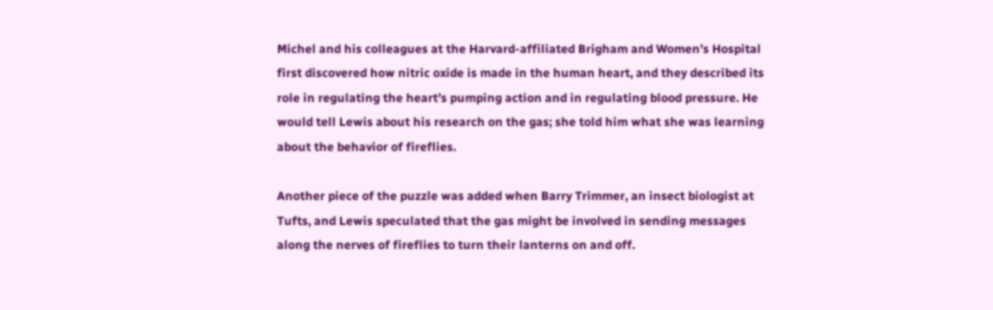Michel and his colleagues at the Harvard-affiliated Brigham and Women’s Hospital first discovered how nitric oxide is made in the human heart, and they described its role in regulating the heart’s pumping action and in regulating blood pressure. He would tell Lewis about his research on the gas; she told him what she was learning about the behavior of fireflies.

Another piece of the puzzle was added when Barry Trimmer, an insect biologist at Tufts, and Lewis speculated that the gas might be involved in sending messages along the nerves of fireflies to turn their lanterns on and off.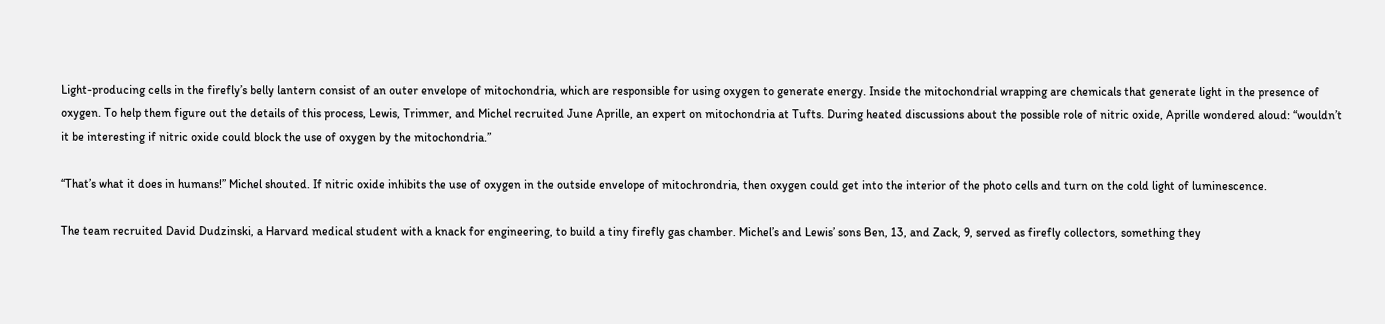Light-producing cells in the firefly’s belly lantern consist of an outer envelope of mitochondria, which are responsible for using oxygen to generate energy. Inside the mitochondrial wrapping are chemicals that generate light in the presence of oxygen. To help them figure out the details of this process, Lewis, Trimmer, and Michel recruited June Aprille, an expert on mitochondria at Tufts. During heated discussions about the possible role of nitric oxide, Aprille wondered aloud: “wouldn’t it be interesting if nitric oxide could block the use of oxygen by the mitochondria.”

“That’s what it does in humans!” Michel shouted. If nitric oxide inhibits the use of oxygen in the outside envelope of mitochrondria, then oxygen could get into the interior of the photo cells and turn on the cold light of luminescence.

The team recruited David Dudzinski, a Harvard medical student with a knack for engineering, to build a tiny firefly gas chamber. Michel’s and Lewis’ sons Ben, 13, and Zack, 9, served as firefly collectors, something they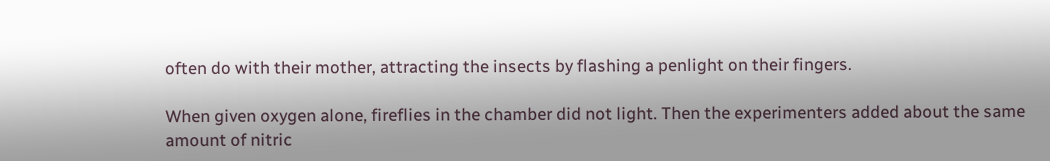often do with their mother, attracting the insects by flashing a penlight on their fingers.

When given oxygen alone, fireflies in the chamber did not light. Then the experimenters added about the same amount of nitric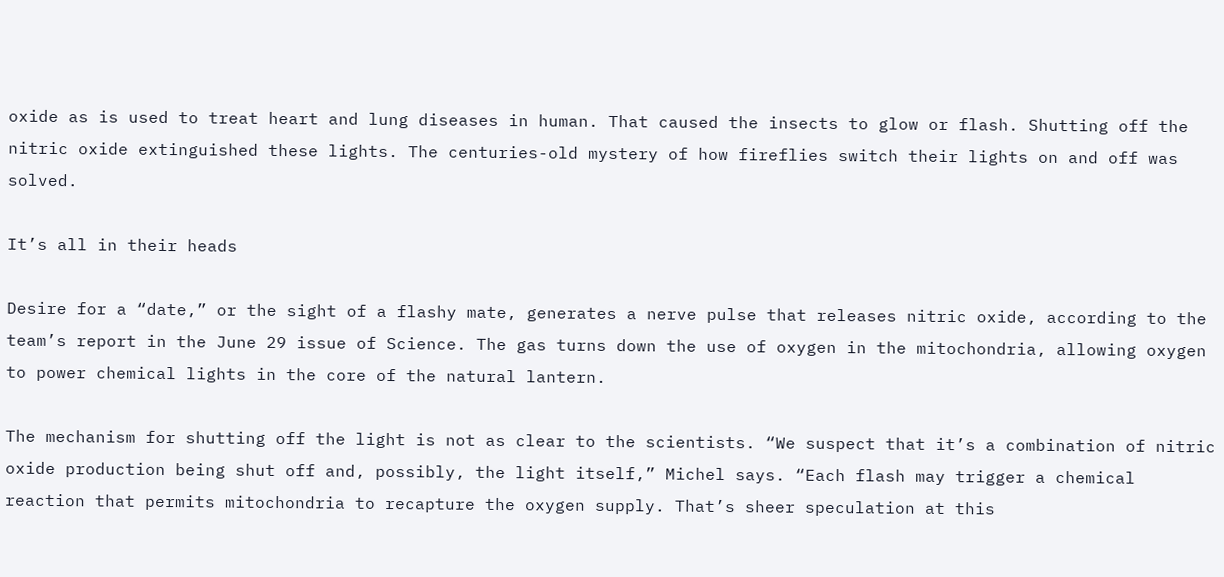oxide as is used to treat heart and lung diseases in human. That caused the insects to glow or flash. Shutting off the nitric oxide extinguished these lights. The centuries-old mystery of how fireflies switch their lights on and off was solved.

It’s all in their heads

Desire for a “date,” or the sight of a flashy mate, generates a nerve pulse that releases nitric oxide, according to the team’s report in the June 29 issue of Science. The gas turns down the use of oxygen in the mitochondria, allowing oxygen to power chemical lights in the core of the natural lantern.

The mechanism for shutting off the light is not as clear to the scientists. “We suspect that it’s a combination of nitric oxide production being shut off and, possibly, the light itself,” Michel says. “Each flash may trigger a chemical reaction that permits mitochondria to recapture the oxygen supply. That’s sheer speculation at this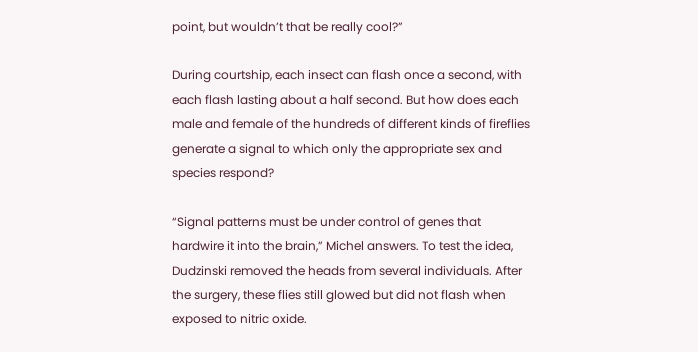point, but wouldn’t that be really cool?”

During courtship, each insect can flash once a second, with each flash lasting about a half second. But how does each male and female of the hundreds of different kinds of fireflies generate a signal to which only the appropriate sex and species respond?

“Signal patterns must be under control of genes that hardwire it into the brain,” Michel answers. To test the idea, Dudzinski removed the heads from several individuals. After the surgery, these flies still glowed but did not flash when exposed to nitric oxide.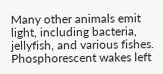Many other animals emit light, including bacteria, jellyfish, and various fishes. Phosphorescent wakes left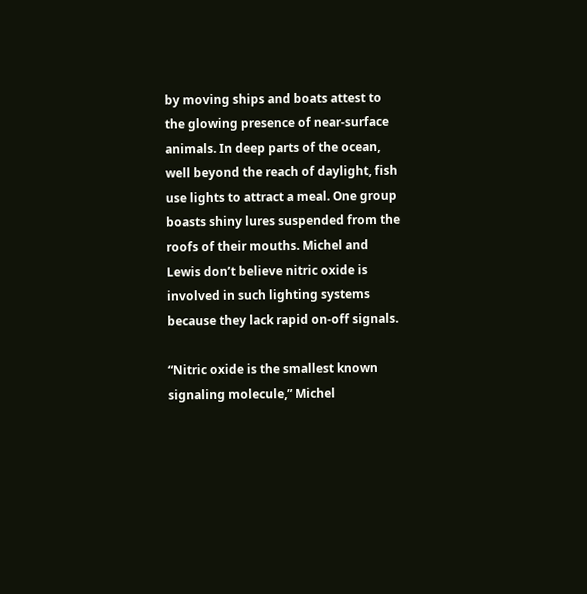by moving ships and boats attest to the glowing presence of near-surface animals. In deep parts of the ocean, well beyond the reach of daylight, fish use lights to attract a meal. One group boasts shiny lures suspended from the roofs of their mouths. Michel and Lewis don’t believe nitric oxide is involved in such lighting systems because they lack rapid on-off signals.

“Nitric oxide is the smallest known signaling molecule,” Michel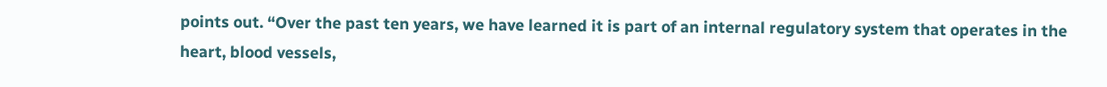points out. “Over the past ten years, we have learned it is part of an internal regulatory system that operates in the heart, blood vessels,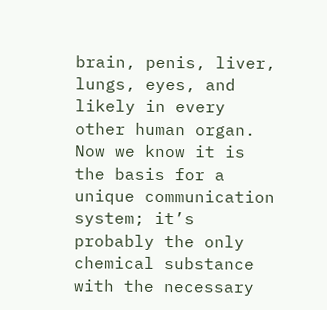brain, penis, liver, lungs, eyes, and likely in every other human organ. Now we know it is the basis for a unique communication system; it’s probably the only chemical substance with the necessary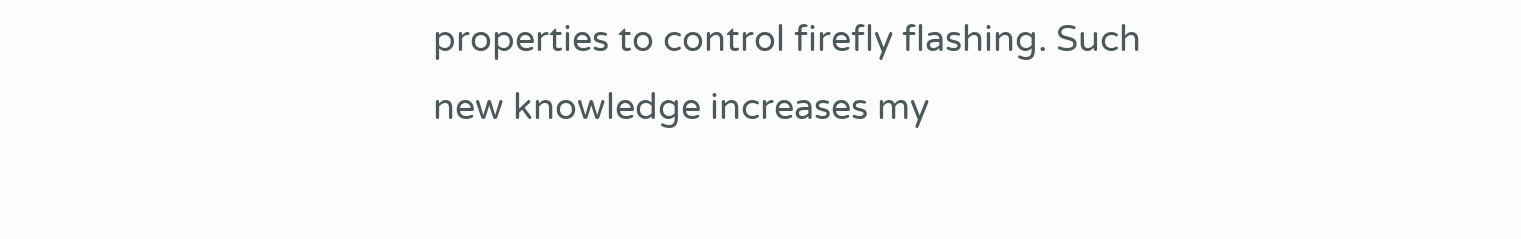properties to control firefly flashing. Such new knowledge increases my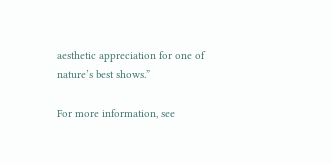aesthetic appreciation for one of nature’s best shows.”

For more information, see